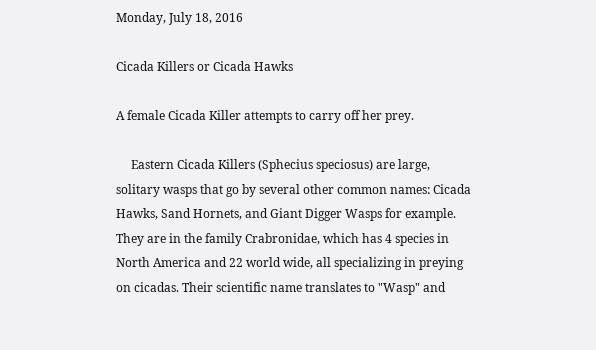Monday, July 18, 2016

Cicada Killers or Cicada Hawks

A female Cicada Killer attempts to carry off her prey.

     Eastern Cicada Killers (Sphecius speciosus) are large, solitary wasps that go by several other common names: Cicada Hawks, Sand Hornets, and Giant Digger Wasps for example. They are in the family Crabronidae, which has 4 species in North America and 22 world wide, all specializing in preying on cicadas. Their scientific name translates to "Wasp" and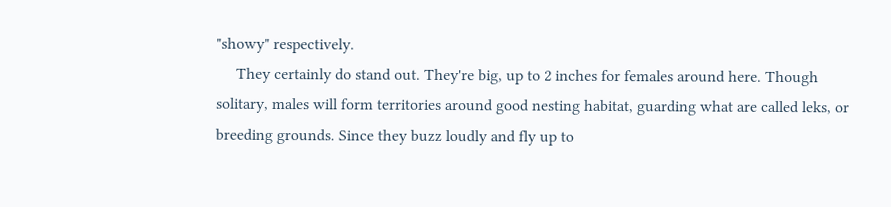"showy" respectively.
     They certainly do stand out. They're big, up to 2 inches for females around here. Though solitary, males will form territories around good nesting habitat, guarding what are called leks, or breeding grounds. Since they buzz loudly and fly up to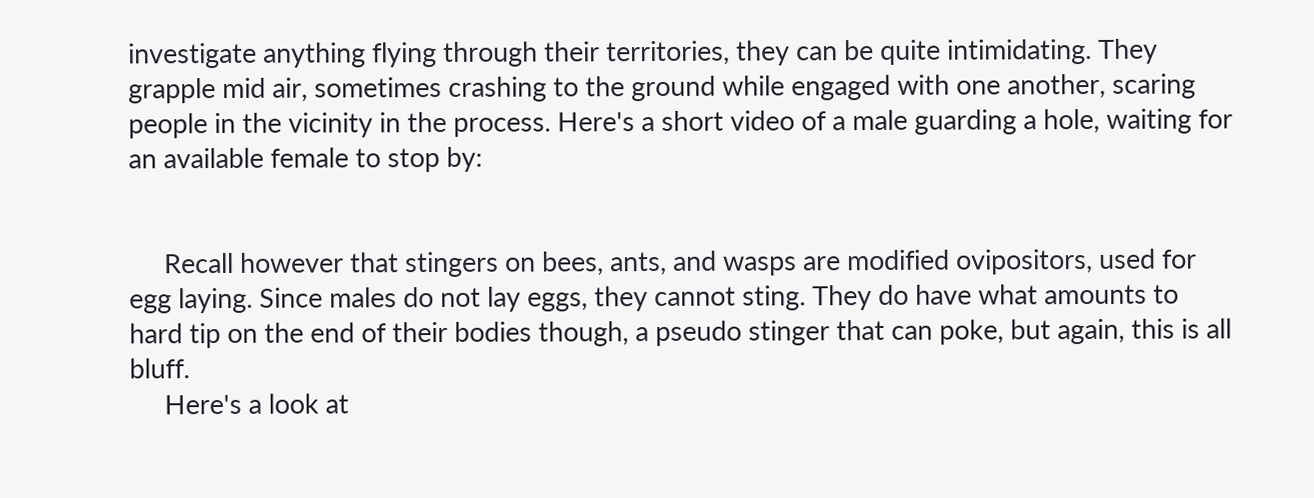investigate anything flying through their territories, they can be quite intimidating. They grapple mid air, sometimes crashing to the ground while engaged with one another, scaring people in the vicinity in the process. Here's a short video of a male guarding a hole, waiting for an available female to stop by:


     Recall however that stingers on bees, ants, and wasps are modified ovipositors, used for egg laying. Since males do not lay eggs, they cannot sting. They do have what amounts to hard tip on the end of their bodies though, a pseudo stinger that can poke, but again, this is all bluff.
     Here's a look at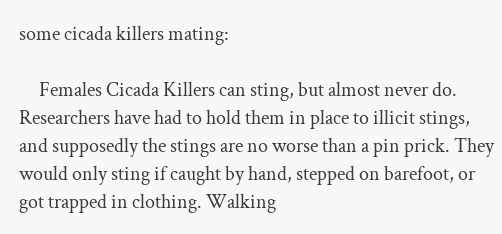some cicada killers mating:

     Females Cicada Killers can sting, but almost never do. Researchers have had to hold them in place to illicit stings, and supposedly the stings are no worse than a pin prick. They would only sting if caught by hand, stepped on barefoot, or got trapped in clothing. Walking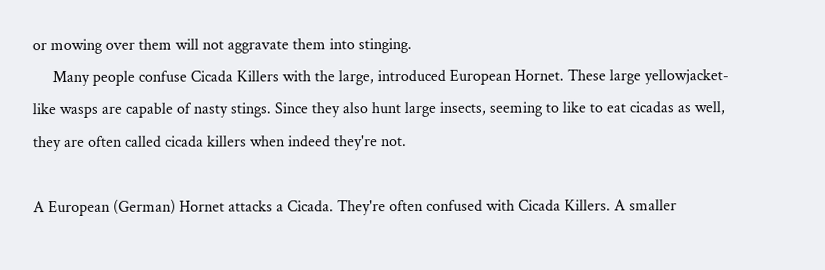or mowing over them will not aggravate them into stinging.
     Many people confuse Cicada Killers with the large, introduced European Hornet. These large yellowjacket-like wasps are capable of nasty stings. Since they also hunt large insects, seeming to like to eat cicadas as well, they are often called cicada killers when indeed they're not.

A European (German) Hornet attacks a Cicada. They're often confused with Cicada Killers. A smaller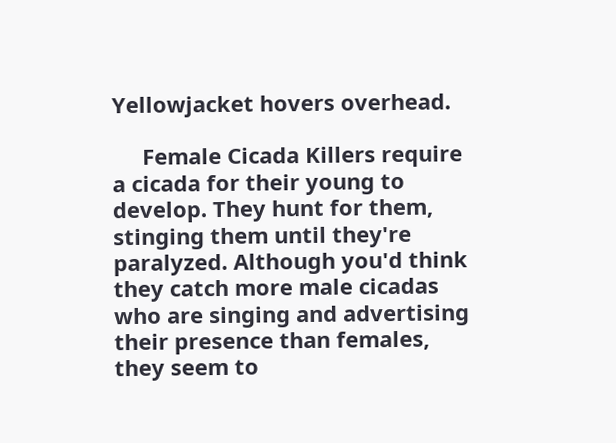Yellowjacket hovers overhead.

     Female Cicada Killers require a cicada for their young to develop. They hunt for them, stinging them until they're paralyzed. Although you'd think they catch more male cicadas who are singing and advertising their presence than females, they seem to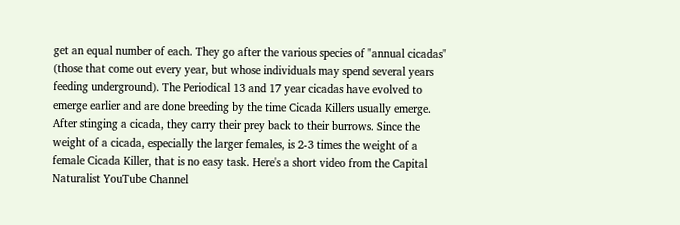get an equal number of each. They go after the various species of "annual cicadas" (those that come out every year, but whose individuals may spend several years feeding underground). The Periodical 13 and 17 year cicadas have evolved to emerge earlier and are done breeding by the time Cicada Killers usually emerge. After stinging a cicada, they carry their prey back to their burrows. Since the weight of a cicada, especially the larger females, is 2-3 times the weight of a female Cicada Killer, that is no easy task. Here's a short video from the Capital Naturalist YouTube Channel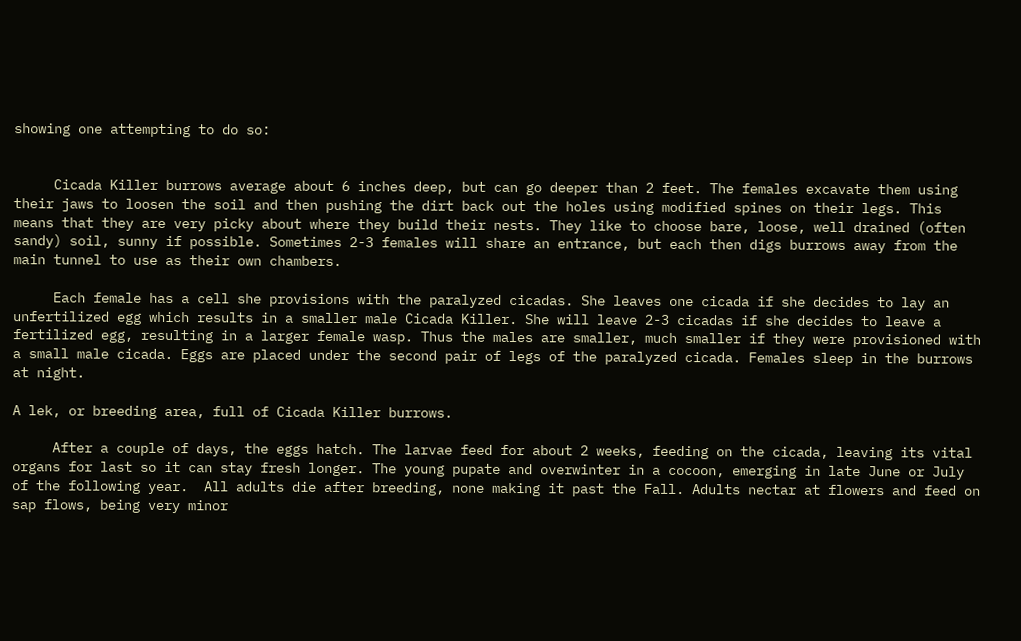showing one attempting to do so:


     Cicada Killer burrows average about 6 inches deep, but can go deeper than 2 feet. The females excavate them using their jaws to loosen the soil and then pushing the dirt back out the holes using modified spines on their legs. This means that they are very picky about where they build their nests. They like to choose bare, loose, well drained (often sandy) soil, sunny if possible. Sometimes 2-3 females will share an entrance, but each then digs burrows away from the main tunnel to use as their own chambers.

     Each female has a cell she provisions with the paralyzed cicadas. She leaves one cicada if she decides to lay an unfertilized egg which results in a smaller male Cicada Killer. She will leave 2-3 cicadas if she decides to leave a fertilized egg, resulting in a larger female wasp. Thus the males are smaller, much smaller if they were provisioned with a small male cicada. Eggs are placed under the second pair of legs of the paralyzed cicada. Females sleep in the burrows at night.

A lek, or breeding area, full of Cicada Killer burrows.

     After a couple of days, the eggs hatch. The larvae feed for about 2 weeks, feeding on the cicada, leaving its vital organs for last so it can stay fresh longer. The young pupate and overwinter in a cocoon, emerging in late June or July of the following year.  All adults die after breeding, none making it past the Fall. Adults nectar at flowers and feed on sap flows, being very minor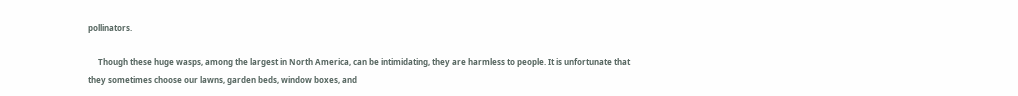pollinators.

     Though these huge wasps, among the largest in North America, can be intimidating, they are harmless to people. It is unfortunate that they sometimes choose our lawns, garden beds, window boxes, and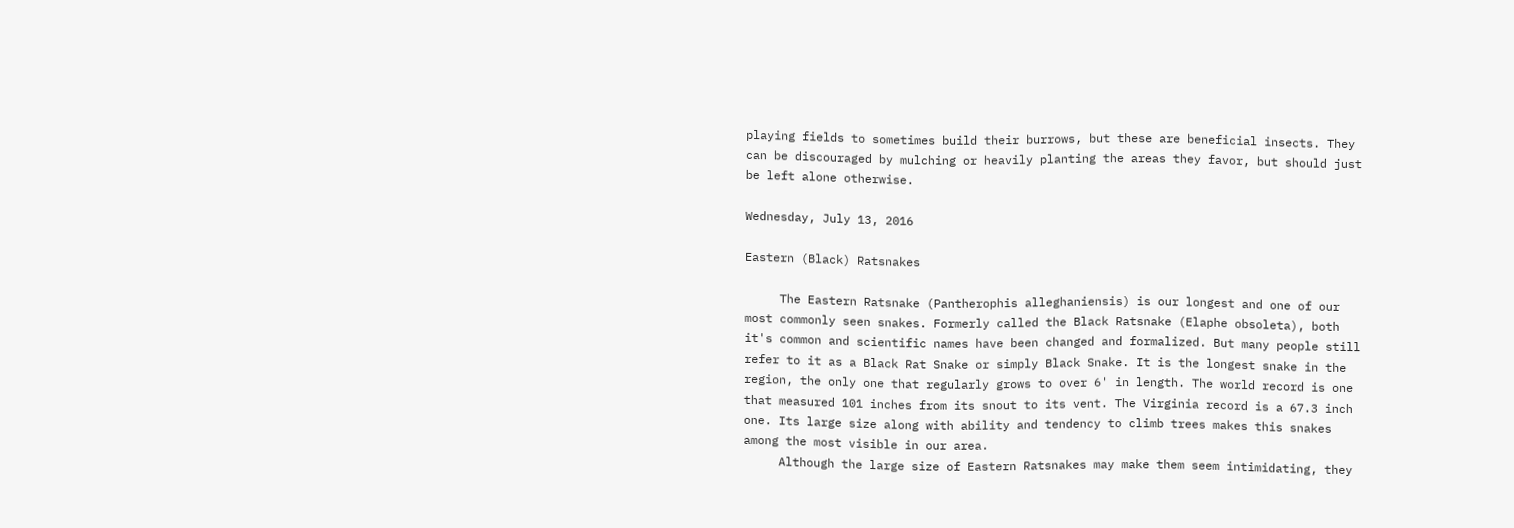playing fields to sometimes build their burrows, but these are beneficial insects. They can be discouraged by mulching or heavily planting the areas they favor, but should just be left alone otherwise.

Wednesday, July 13, 2016

Eastern (Black) Ratsnakes

     The Eastern Ratsnake (Pantherophis alleghaniensis) is our longest and one of our most commonly seen snakes. Formerly called the Black Ratsnake (Elaphe obsoleta), both it's common and scientific names have been changed and formalized. But many people still refer to it as a Black Rat Snake or simply Black Snake. It is the longest snake in the region, the only one that regularly grows to over 6' in length. The world record is one that measured 101 inches from its snout to its vent. The Virginia record is a 67.3 inch one. Its large size along with ability and tendency to climb trees makes this snakes among the most visible in our area.
     Although the large size of Eastern Ratsnakes may make them seem intimidating, they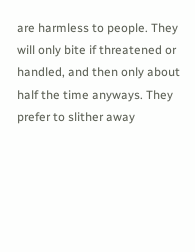are harmless to people. They will only bite if threatened or handled, and then only about half the time anyways. They prefer to slither away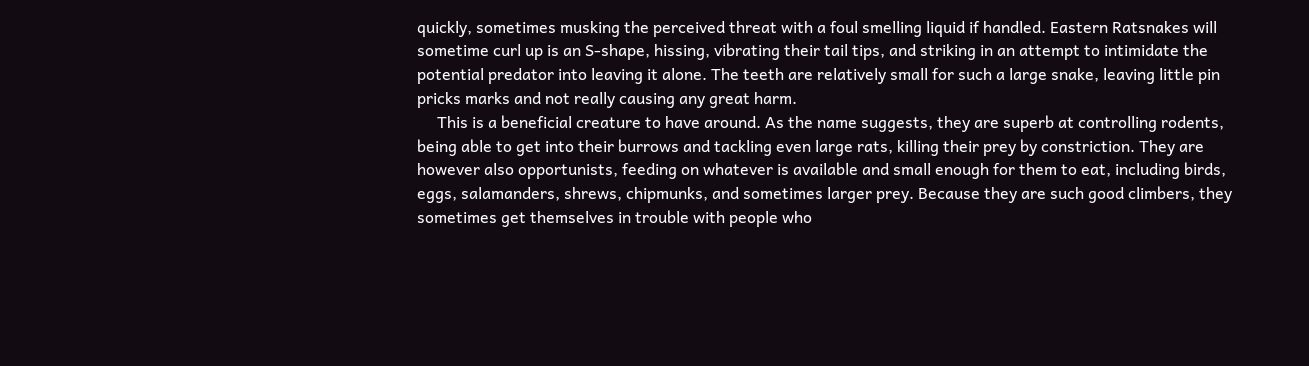quickly, sometimes musking the perceived threat with a foul smelling liquid if handled. Eastern Ratsnakes will sometime curl up is an S-shape, hissing, vibrating their tail tips, and striking in an attempt to intimidate the potential predator into leaving it alone. The teeth are relatively small for such a large snake, leaving little pin pricks marks and not really causing any great harm.
     This is a beneficial creature to have around. As the name suggests, they are superb at controlling rodents, being able to get into their burrows and tackling even large rats, killing their prey by constriction. They are however also opportunists, feeding on whatever is available and small enough for them to eat, including birds, eggs, salamanders, shrews, chipmunks, and sometimes larger prey. Because they are such good climbers, they sometimes get themselves in trouble with people who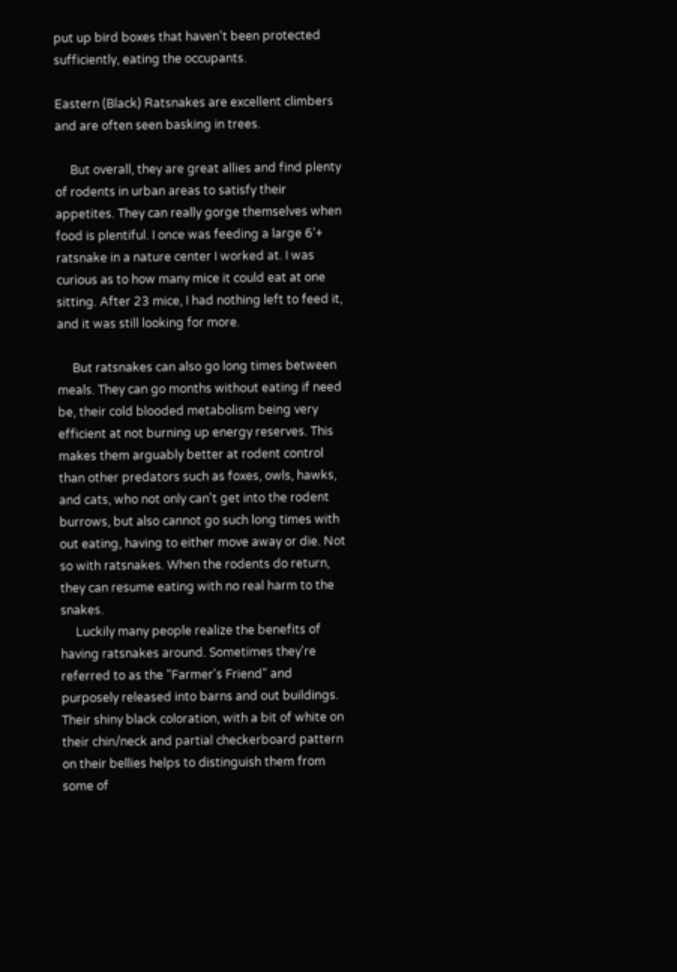put up bird boxes that haven't been protected sufficiently, eating the occupants.

Eastern (Black) Ratsnakes are excellent climbers and are often seen basking in trees.

     But overall, they are great allies and find plenty of rodents in urban areas to satisfy their appetites. They can really gorge themselves when food is plentiful. I once was feeding a large 6'+ ratsnake in a nature center I worked at. I was curious as to how many mice it could eat at one sitting. After 23 mice, I had nothing left to feed it, and it was still looking for more.

     But ratsnakes can also go long times between meals. They can go months without eating if need be, their cold blooded metabolism being very efficient at not burning up energy reserves. This makes them arguably better at rodent control than other predators such as foxes, owls, hawks, and cats, who not only can't get into the rodent burrows, but also cannot go such long times with out eating, having to either move away or die. Not so with ratsnakes. When the rodents do return, they can resume eating with no real harm to the snakes.
     Luckily many people realize the benefits of having ratsnakes around. Sometimes they're referred to as the "Farmer's Friend" and purposely released into barns and out buildings. Their shiny black coloration, with a bit of white on their chin/neck and partial checkerboard pattern on their bellies helps to distinguish them from some of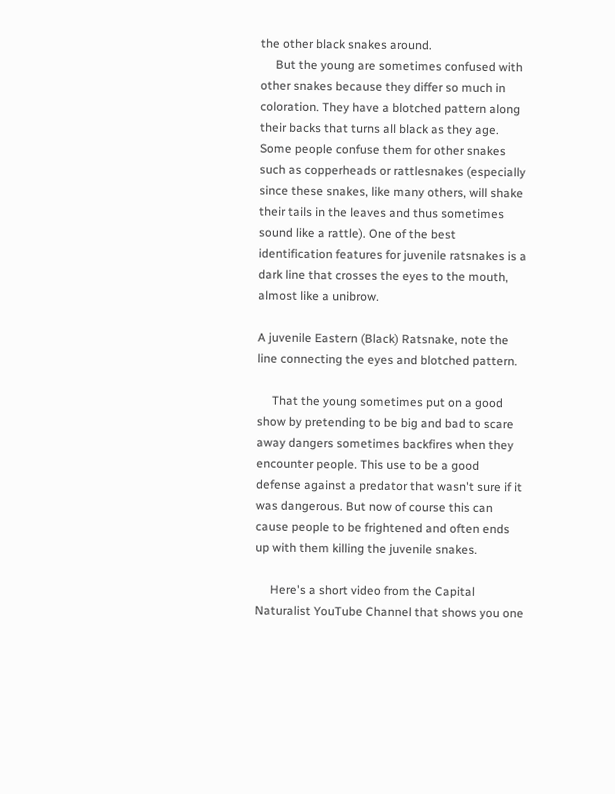the other black snakes around.
     But the young are sometimes confused with other snakes because they differ so much in coloration. They have a blotched pattern along their backs that turns all black as they age. Some people confuse them for other snakes such as copperheads or rattlesnakes (especially since these snakes, like many others, will shake their tails in the leaves and thus sometimes sound like a rattle). One of the best identification features for juvenile ratsnakes is a dark line that crosses the eyes to the mouth, almost like a unibrow.

A juvenile Eastern (Black) Ratsnake, note the line connecting the eyes and blotched pattern.

     That the young sometimes put on a good show by pretending to be big and bad to scare away dangers sometimes backfires when they encounter people. This use to be a good defense against a predator that wasn't sure if it was dangerous. But now of course this can cause people to be frightened and often ends up with them killing the juvenile snakes.

     Here's a short video from the Capital Naturalist YouTube Channel that shows you one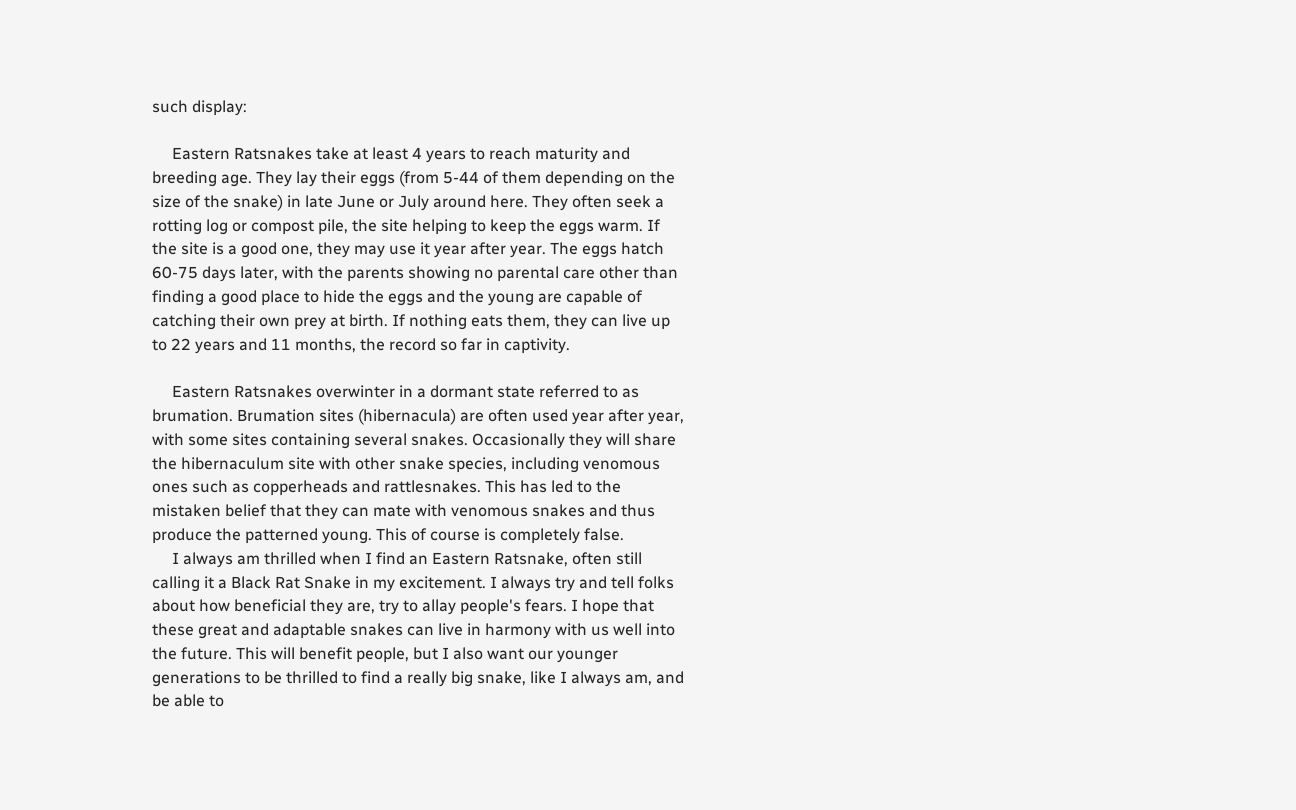such display:

     Eastern Ratsnakes take at least 4 years to reach maturity and breeding age. They lay their eggs (from 5-44 of them depending on the size of the snake) in late June or July around here. They often seek a rotting log or compost pile, the site helping to keep the eggs warm. If the site is a good one, they may use it year after year. The eggs hatch 60-75 days later, with the parents showing no parental care other than finding a good place to hide the eggs and the young are capable of catching their own prey at birth. If nothing eats them, they can live up to 22 years and 11 months, the record so far in captivity.

     Eastern Ratsnakes overwinter in a dormant state referred to as brumation. Brumation sites (hibernacula) are often used year after year, with some sites containing several snakes. Occasionally they will share the hibernaculum site with other snake species, including venomous ones such as copperheads and rattlesnakes. This has led to the mistaken belief that they can mate with venomous snakes and thus produce the patterned young. This of course is completely false.
     I always am thrilled when I find an Eastern Ratsnake, often still calling it a Black Rat Snake in my excitement. I always try and tell folks about how beneficial they are, try to allay people's fears. I hope that these great and adaptable snakes can live in harmony with us well into the future. This will benefit people, but I also want our younger generations to be thrilled to find a really big snake, like I always am, and be able to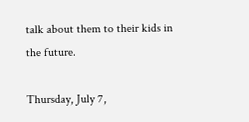talk about them to their kids in the future.

Thursday, July 7,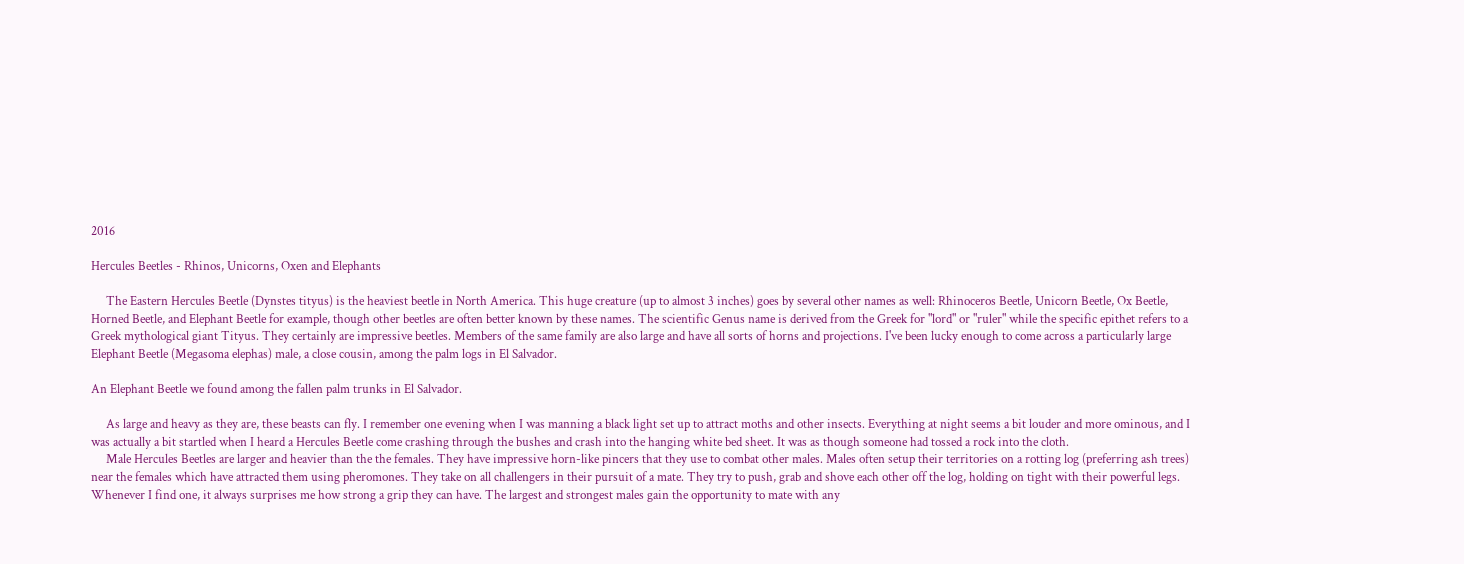2016

Hercules Beetles - Rhinos, Unicorns, Oxen and Elephants

     The Eastern Hercules Beetle (Dynstes tityus) is the heaviest beetle in North America. This huge creature (up to almost 3 inches) goes by several other names as well: Rhinoceros Beetle, Unicorn Beetle, Ox Beetle, Horned Beetle, and Elephant Beetle for example, though other beetles are often better known by these names. The scientific Genus name is derived from the Greek for "lord" or "ruler" while the specific epithet refers to a Greek mythological giant Tityus. They certainly are impressive beetles. Members of the same family are also large and have all sorts of horns and projections. I've been lucky enough to come across a particularly large Elephant Beetle (Megasoma elephas) male, a close cousin, among the palm logs in El Salvador.

An Elephant Beetle we found among the fallen palm trunks in El Salvador.

     As large and heavy as they are, these beasts can fly. I remember one evening when I was manning a black light set up to attract moths and other insects. Everything at night seems a bit louder and more ominous, and I was actually a bit startled when I heard a Hercules Beetle come crashing through the bushes and crash into the hanging white bed sheet. It was as though someone had tossed a rock into the cloth.
     Male Hercules Beetles are larger and heavier than the the females. They have impressive horn-like pincers that they use to combat other males. Males often setup their territories on a rotting log (preferring ash trees) near the females which have attracted them using pheromones. They take on all challengers in their pursuit of a mate. They try to push, grab and shove each other off the log, holding on tight with their powerful legs. Whenever I find one, it always surprises me how strong a grip they can have. The largest and strongest males gain the opportunity to mate with any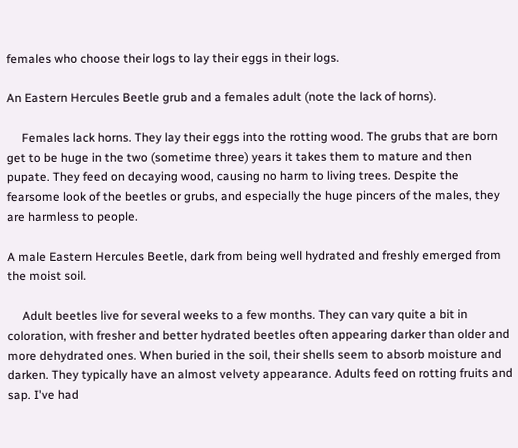females who choose their logs to lay their eggs in their logs.

An Eastern Hercules Beetle grub and a females adult (note the lack of horns).

     Females lack horns. They lay their eggs into the rotting wood. The grubs that are born get to be huge in the two (sometime three) years it takes them to mature and then pupate. They feed on decaying wood, causing no harm to living trees. Despite the fearsome look of the beetles or grubs, and especially the huge pincers of the males, they are harmless to people.

A male Eastern Hercules Beetle, dark from being well hydrated and freshly emerged from the moist soil.

     Adult beetles live for several weeks to a few months. They can vary quite a bit in coloration, with fresher and better hydrated beetles often appearing darker than older and more dehydrated ones. When buried in the soil, their shells seem to absorb moisture and darken. They typically have an almost velvety appearance. Adults feed on rotting fruits and sap. I've had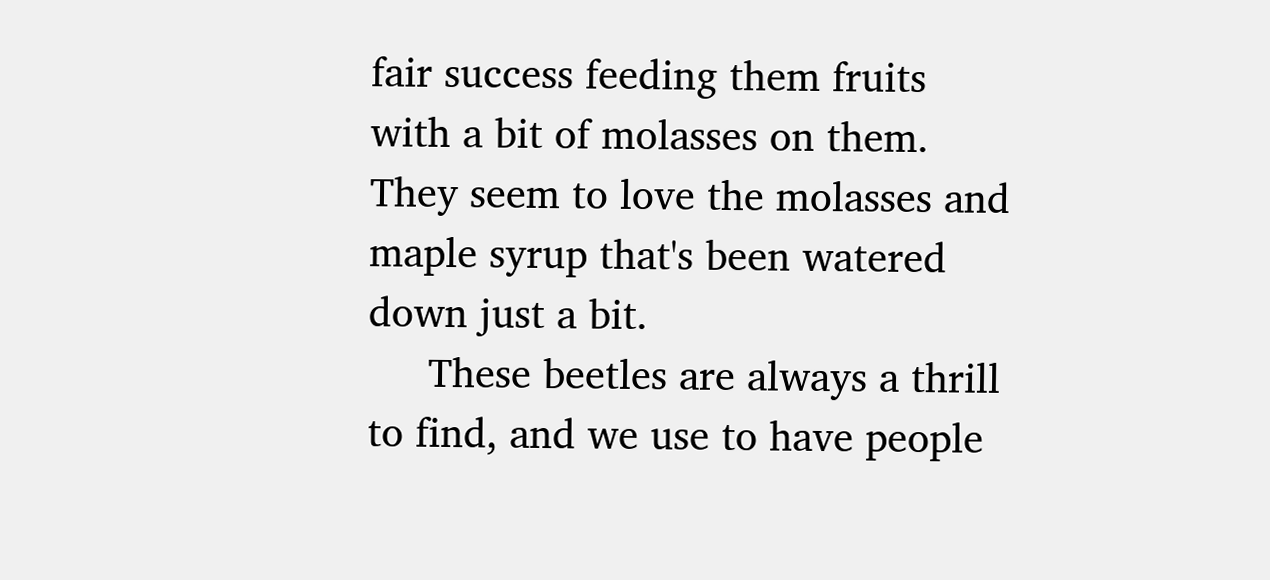fair success feeding them fruits with a bit of molasses on them. They seem to love the molasses and maple syrup that's been watered down just a bit.
     These beetles are always a thrill to find, and we use to have people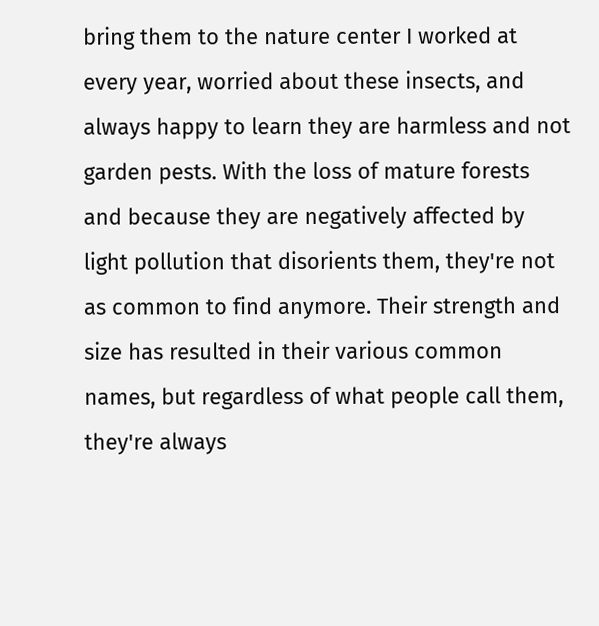bring them to the nature center I worked at every year, worried about these insects, and always happy to learn they are harmless and not garden pests. With the loss of mature forests and because they are negatively affected by light pollution that disorients them, they're not as common to find anymore. Their strength and size has resulted in their various common names, but regardless of what people call them, they're always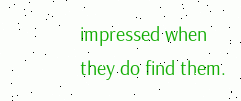impressed when they do find them.